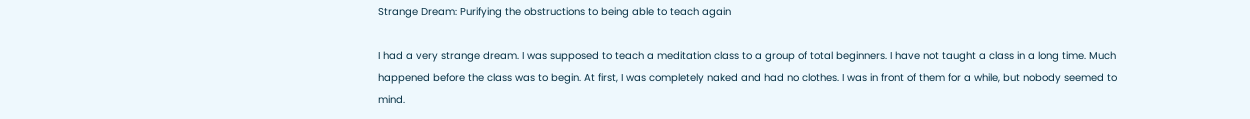Strange Dream: Purifying the obstructions to being able to teach again

I had a very strange dream. I was supposed to teach a meditation class to a group of total beginners. I have not taught a class in a long time. Much happened before the class was to begin. At first, I was completely naked and had no clothes. I was in front of them for a while, but nobody seemed to mind.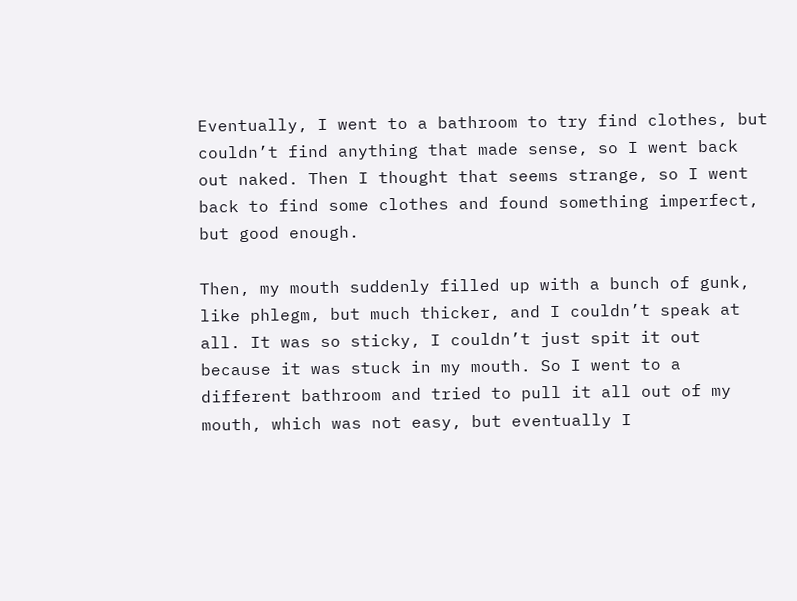Eventually, I went to a bathroom to try find clothes, but couldn’t find anything that made sense, so I went back out naked. Then I thought that seems strange, so I went back to find some clothes and found something imperfect, but good enough.

Then, my mouth suddenly filled up with a bunch of gunk, like phlegm, but much thicker, and I couldn’t speak at all. It was so sticky, I couldn’t just spit it out because it was stuck in my mouth. So I went to a different bathroom and tried to pull it all out of my mouth, which was not easy, but eventually I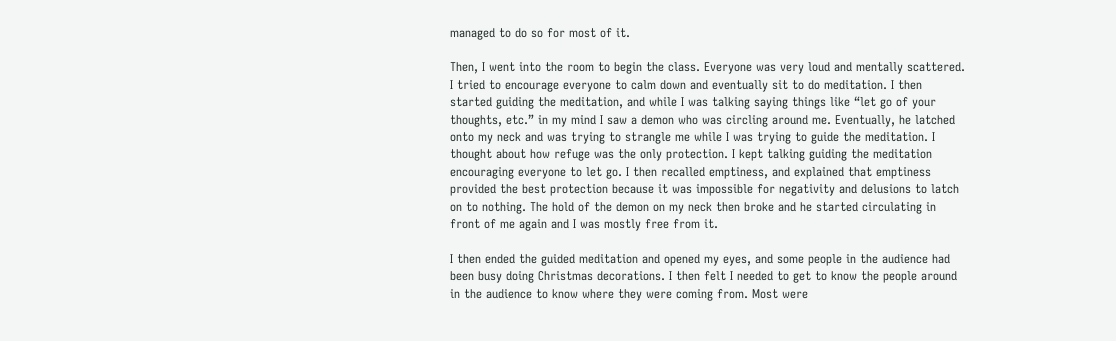managed to do so for most of it.

Then, I went into the room to begin the class. Everyone was very loud and mentally scattered. I tried to encourage everyone to calm down and eventually sit to do meditation. I then started guiding the meditation, and while I was talking saying things like “let go of your thoughts, etc.” in my mind I saw a demon who was circling around me. Eventually, he latched onto my neck and was trying to strangle me while I was trying to guide the meditation. I thought about how refuge was the only protection. I kept talking guiding the meditation encouraging everyone to let go. I then recalled emptiness, and explained that emptiness provided the best protection because it was impossible for negativity and delusions to latch on to nothing. The hold of the demon on my neck then broke and he started circulating in front of me again and I was mostly free from it.

I then ended the guided meditation and opened my eyes, and some people in the audience had been busy doing Christmas decorations. I then felt I needed to get to know the people around in the audience to know where they were coming from. Most were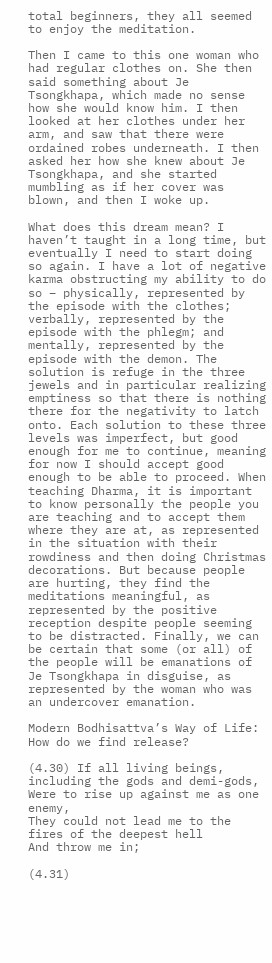total beginners, they all seemed to enjoy the meditation.

Then I came to this one woman who had regular clothes on. She then said something about Je Tsongkhapa, which made no sense how she would know him. I then looked at her clothes under her arm, and saw that there were ordained robes underneath. I then asked her how she knew about Je Tsongkhapa, and she started mumbling as if her cover was blown, and then I woke up.

What does this dream mean? I haven’t taught in a long time, but eventually I need to start doing so again. I have a lot of negative karma obstructing my ability to do so – physically, represented by the episode with the clothes; verbally, represented by the episode with the phlegm; and mentally, represented by the episode with the demon. The solution is refuge in the three jewels and in particular realizing emptiness so that there is nothing there for the negativity to latch onto. Each solution to these three levels was imperfect, but good enough for me to continue, meaning for now I should accept good enough to be able to proceed. When teaching Dharma, it is important to know personally the people you are teaching and to accept them where they are at, as represented in the situation with their rowdiness and then doing Christmas decorations. But because people are hurting, they find the meditations meaningful, as represented by the positive reception despite people seeming to be distracted. Finally, we can be certain that some (or all) of the people will be emanations of Je Tsongkhapa in disguise, as represented by the woman who was an undercover emanation.

Modern Bodhisattva’s Way of Life:  How do we find release?

(4.30) If all living beings, including the gods and demi-gods,
Were to rise up against me as one enemy,
They could not lead me to the fires of the deepest hell
And throw me in;

(4.31)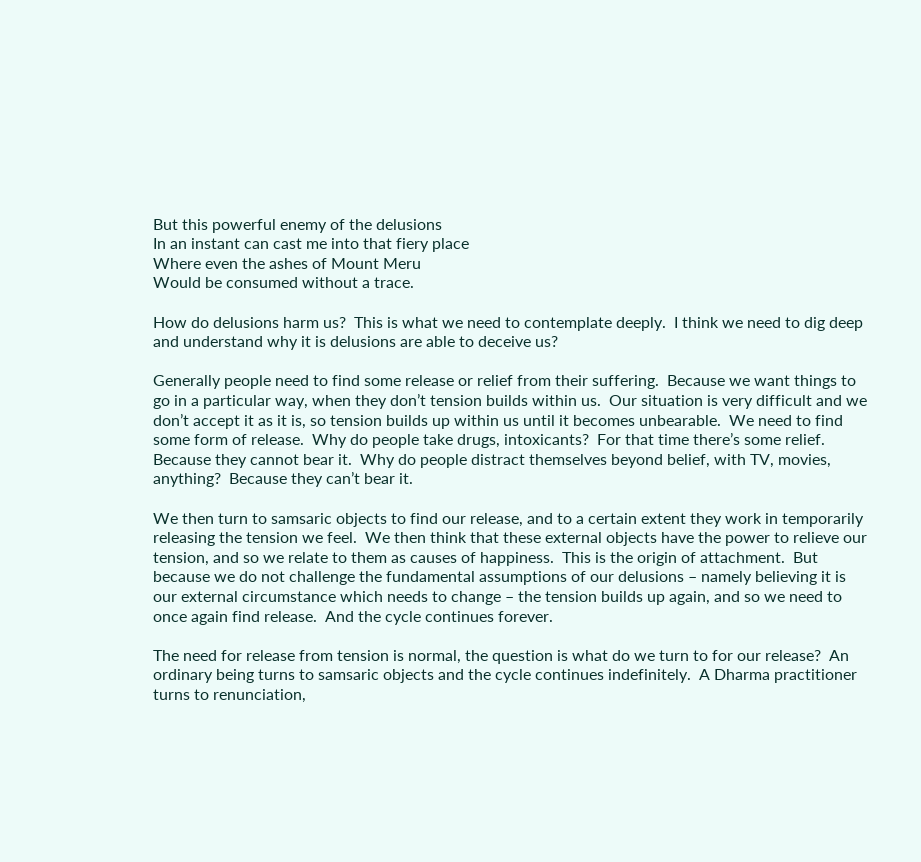But this powerful enemy of the delusions
In an instant can cast me into that fiery place
Where even the ashes of Mount Meru
Would be consumed without a trace.

How do delusions harm us?  This is what we need to contemplate deeply.  I think we need to dig deep and understand why it is delusions are able to deceive us?

Generally people need to find some release or relief from their suffering.  Because we want things to go in a particular way, when they don’t tension builds within us.  Our situation is very difficult and we don’t accept it as it is, so tension builds up within us until it becomes unbearable.  We need to find some form of release.  Why do people take drugs, intoxicants?  For that time there’s some relief.  Because they cannot bear it.  Why do people distract themselves beyond belief, with TV, movies, anything?  Because they can’t bear it.

We then turn to samsaric objects to find our release, and to a certain extent they work in temporarily releasing the tension we feel.  We then think that these external objects have the power to relieve our tension, and so we relate to them as causes of happiness.  This is the origin of attachment.  But because we do not challenge the fundamental assumptions of our delusions – namely believing it is our external circumstance which needs to change – the tension builds up again, and so we need to once again find release.  And the cycle continues forever.

The need for release from tension is normal, the question is what do we turn to for our release?  An ordinary being turns to samsaric objects and the cycle continues indefinitely.  A Dharma practitioner turns to renunciation,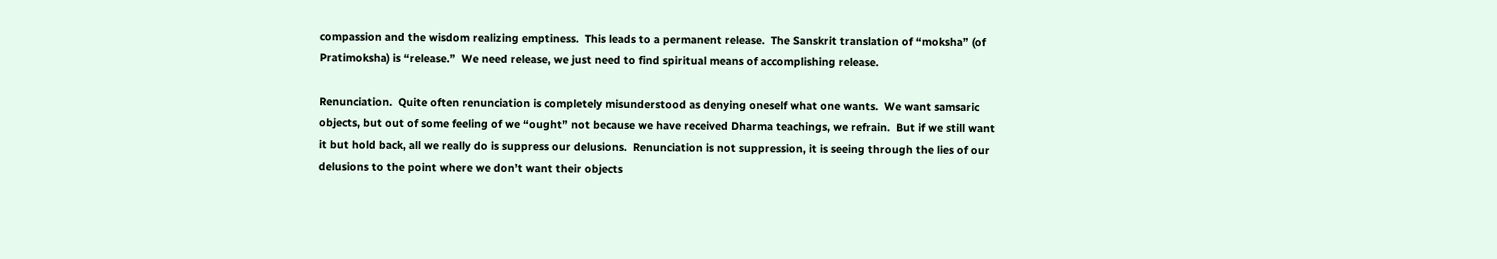compassion and the wisdom realizing emptiness.  This leads to a permanent release.  The Sanskrit translation of “moksha” (of Pratimoksha) is “release.”  We need release, we just need to find spiritual means of accomplishing release.

Renunciation.  Quite often renunciation is completely misunderstood as denying oneself what one wants.  We want samsaric objects, but out of some feeling of we “ought” not because we have received Dharma teachings, we refrain.  But if we still want it but hold back, all we really do is suppress our delusions.  Renunciation is not suppression, it is seeing through the lies of our delusions to the point where we don’t want their objects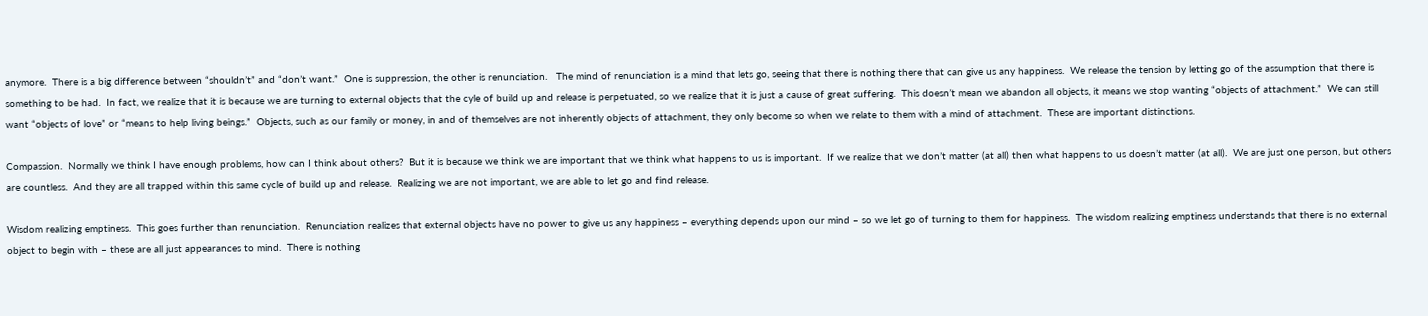anymore.  There is a big difference between “shouldn’t” and “don’t want.”  One is suppression, the other is renunciation.   The mind of renunciation is a mind that lets go, seeing that there is nothing there that can give us any happiness.  We release the tension by letting go of the assumption that there is something to be had.  In fact, we realize that it is because we are turning to external objects that the cyle of build up and release is perpetuated, so we realize that it is just a cause of great suffering.  This doesn’t mean we abandon all objects, it means we stop wanting “objects of attachment.”  We can still want “objects of love” or “means to help living beings.”  Objects, such as our family or money, in and of themselves are not inherently objects of attachment, they only become so when we relate to them with a mind of attachment.  These are important distinctions.

Compassion.  Normally we think I have enough problems, how can I think about others?  But it is because we think we are important that we think what happens to us is important.  If we realize that we don’t matter (at all) then what happens to us doesn’t matter (at all).  We are just one person, but others are countless.  And they are all trapped within this same cycle of build up and release.  Realizing we are not important, we are able to let go and find release.

Wisdom realizing emptiness.  This goes further than renunciation.  Renunciation realizes that external objects have no power to give us any happiness – everything depends upon our mind – so we let go of turning to them for happiness.  The wisdom realizing emptiness understands that there is no external object to begin with – these are all just appearances to mind.  There is nothing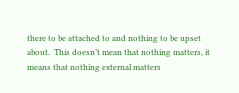there to be attached to and nothing to be upset about.  This doesn’t mean that nothing matters, it means that nothing external matters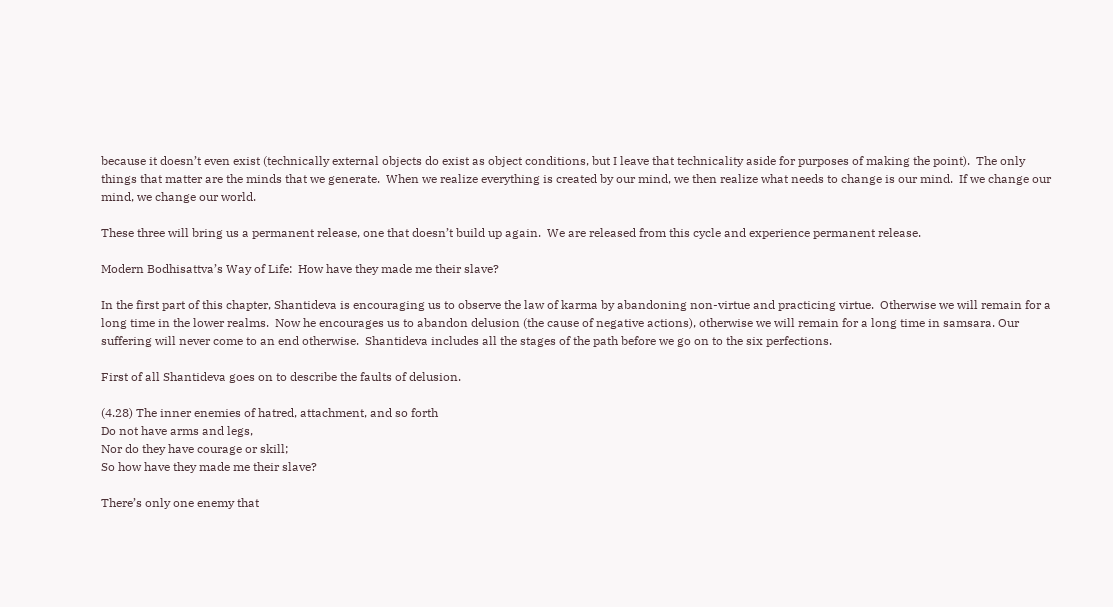because it doesn’t even exist (technically external objects do exist as object conditions, but I leave that technicality aside for purposes of making the point).  The only things that matter are the minds that we generate.  When we realize everything is created by our mind, we then realize what needs to change is our mind.  If we change our mind, we change our world.

These three will bring us a permanent release, one that doesn’t build up again.  We are released from this cycle and experience permanent release.

Modern Bodhisattva’s Way of Life:  How have they made me their slave?

In the first part of this chapter, Shantideva is encouraging us to observe the law of karma by abandoning non-virtue and practicing virtue.  Otherwise we will remain for a long time in the lower realms.  Now he encourages us to abandon delusion (the cause of negative actions), otherwise we will remain for a long time in samsara. Our suffering will never come to an end otherwise.  Shantideva includes all the stages of the path before we go on to the six perfections.

First of all Shantideva goes on to describe the faults of delusion.

(4.28) The inner enemies of hatred, attachment, and so forth
Do not have arms and legs,
Nor do they have courage or skill;
So how have they made me their slave?

There’s only one enemy that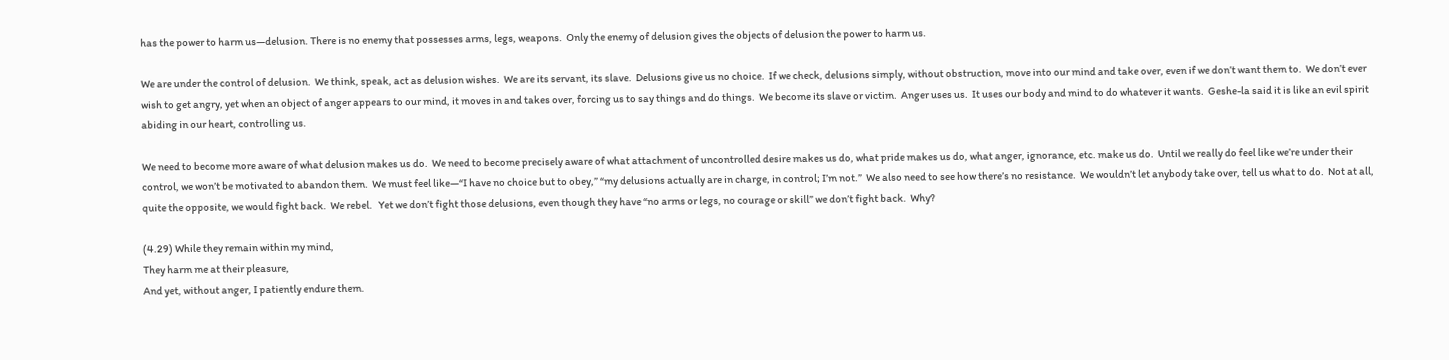has the power to harm us—delusion. There is no enemy that possesses arms, legs, weapons.  Only the enemy of delusion gives the objects of delusion the power to harm us.

We are under the control of delusion.  We think, speak, act as delusion wishes.  We are its servant, its slave.  Delusions give us no choice.  If we check, delusions simply, without obstruction, move into our mind and take over, even if we don’t want them to.  We don’t ever wish to get angry, yet when an object of anger appears to our mind, it moves in and takes over, forcing us to say things and do things.  We become its slave or victim.  Anger uses us.  It uses our body and mind to do whatever it wants.  Geshe-la said it is like an evil spirit abiding in our heart, controlling us.

We need to become more aware of what delusion makes us do.  We need to become precisely aware of what attachment of uncontrolled desire makes us do, what pride makes us do, what anger, ignorance, etc. make us do.  Until we really do feel like we’re under their control, we won’t be motivated to abandon them.  We must feel like—“I have no choice but to obey,” “my delusions actually are in charge, in control; I’m not.”  We also need to see how there’s no resistance.  We wouldn’t let anybody take over, tell us what to do.  Not at all, quite the opposite, we would fight back.  We rebel.   Yet we don’t fight those delusions, even though they have “no arms or legs, no courage or skill” we don’t fight back.  Why?

(4.29) While they remain within my mind,
They harm me at their pleasure,
And yet, without anger, I patiently endure them.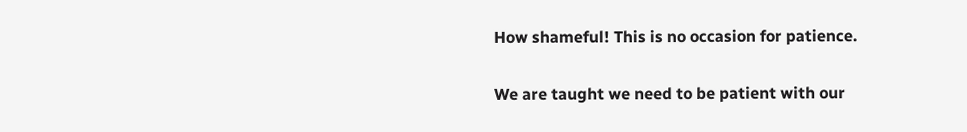How shameful! This is no occasion for patience.

We are taught we need to be patient with our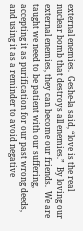external enemies.  Geshe-la said, “love is the real nuclear bomb that destroys all enemies.”  By loving our external enemies, they can become our friends.  We are taught we need to be patient with our suffering, accepting it as purification for our past wrong deeds, and using it as a reminder to avoid negative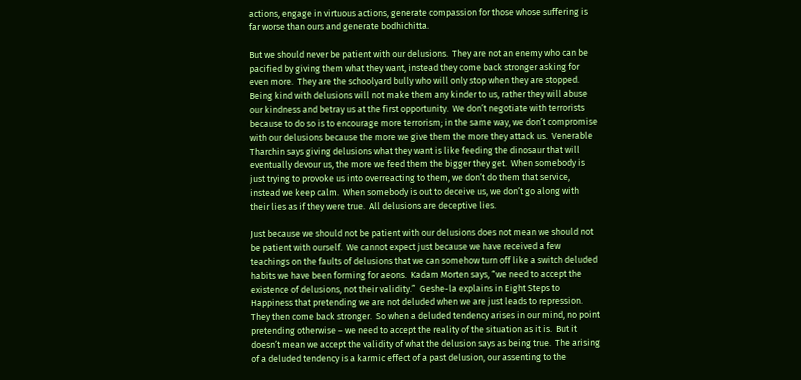actions, engage in virtuous actions, generate compassion for those whose suffering is far worse than ours and generate bodhichitta.

But we should never be patient with our delusions.  They are not an enemy who can be pacified by giving them what they want, instead they come back stronger asking for even more.  They are the schoolyard bully who will only stop when they are stopped.  Being kind with delusions will not make them any kinder to us, rather they will abuse our kindness and betray us at the first opportunity.  We don’t negotiate with terrorists because to do so is to encourage more terrorism; in the same way, we don’t compromise with our delusions because the more we give them the more they attack us.  Venerable Tharchin says giving delusions what they want is like feeding the dinosaur that will eventually devour us, the more we feed them the bigger they get.  When somebody is just trying to provoke us into overreacting to them, we don’t do them that service, instead we keep calm.  When somebody is out to deceive us, we don’t go along with their lies as if they were true.  All delusions are deceptive lies.

Just because we should not be patient with our delusions does not mean we should not be patient with ourself.  We cannot expect just because we have received a few teachings on the faults of delusions that we can somehow turn off like a switch deluded habits we have been forming for aeons.  Kadam Morten says, “we need to accept the existence of delusions, not their validity.”  Geshe-la explains in Eight Steps to Happiness that pretending we are not deluded when we are just leads to repression.  They then come back stronger.  So when a deluded tendency arises in our mind, no point pretending otherwise – we need to accept the reality of the situation as it is.  But it doesn’t mean we accept the validity of what the delusion says as being true.  The arising of a deluded tendency is a karmic effect of a past delusion, our assenting to the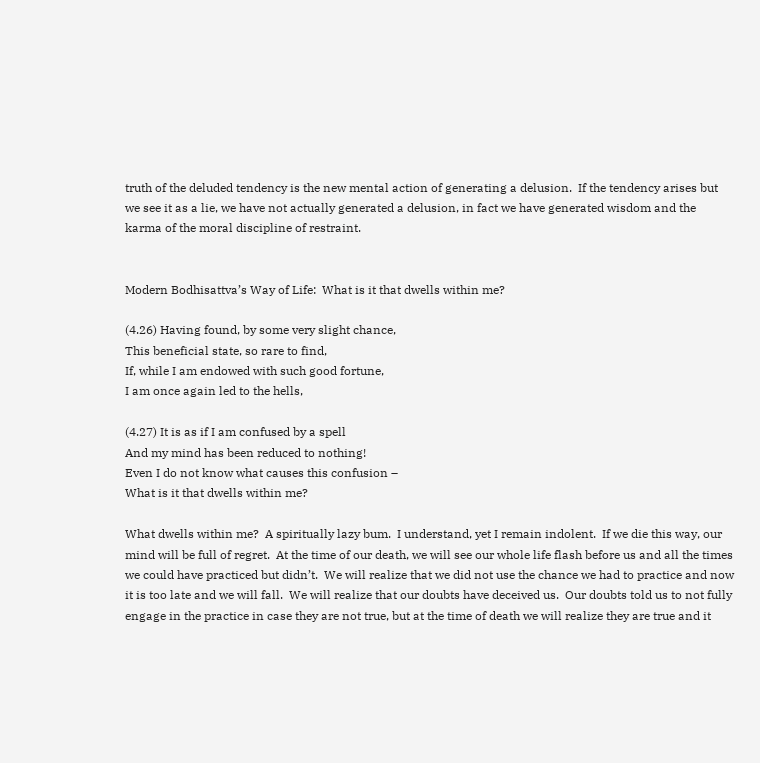truth of the deluded tendency is the new mental action of generating a delusion.  If the tendency arises but we see it as a lie, we have not actually generated a delusion, in fact we have generated wisdom and the karma of the moral discipline of restraint.


Modern Bodhisattva’s Way of Life:  What is it that dwells within me?

(4.26) Having found, by some very slight chance,
This beneficial state, so rare to find,
If, while I am endowed with such good fortune,
I am once again led to the hells,

(4.27) It is as if I am confused by a spell
And my mind has been reduced to nothing!
Even I do not know what causes this confusion –
What is it that dwells within me?

What dwells within me?  A spiritually lazy bum.  I understand, yet I remain indolent.  If we die this way, our mind will be full of regret.  At the time of our death, we will see our whole life flash before us and all the times we could have practiced but didn’t.  We will realize that we did not use the chance we had to practice and now it is too late and we will fall.  We will realize that our doubts have deceived us.  Our doubts told us to not fully engage in the practice in case they are not true, but at the time of death we will realize they are true and it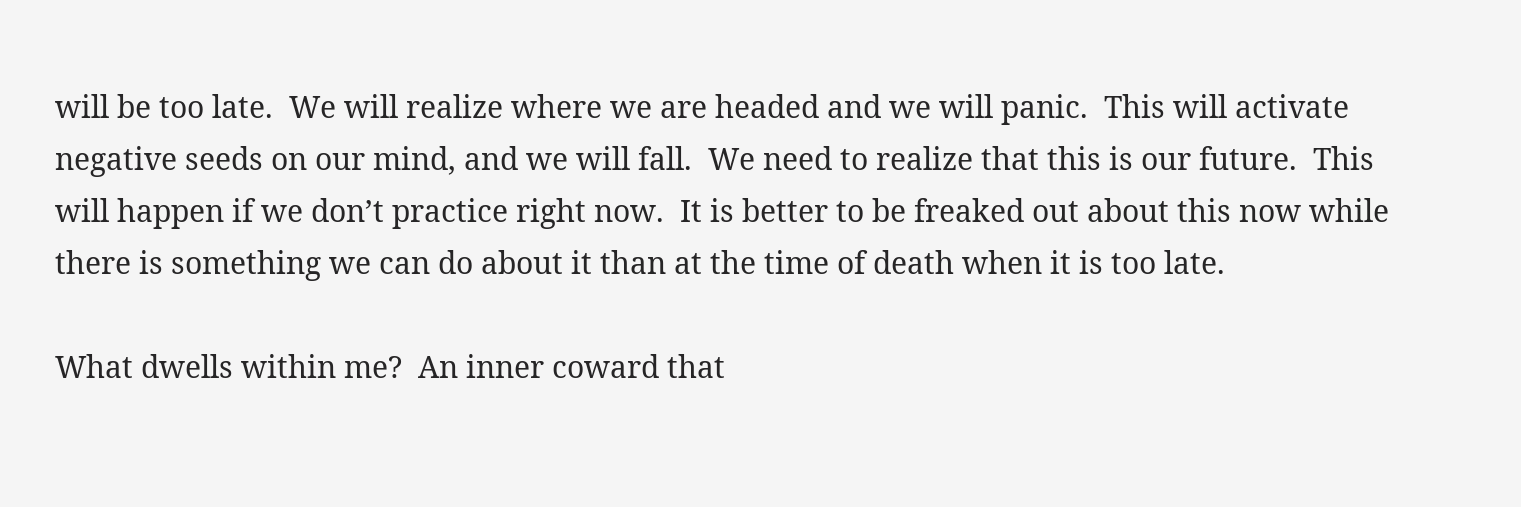will be too late.  We will realize where we are headed and we will panic.  This will activate negative seeds on our mind, and we will fall.  We need to realize that this is our future.  This will happen if we don’t practice right now.  It is better to be freaked out about this now while there is something we can do about it than at the time of death when it is too late.

What dwells within me?  An inner coward that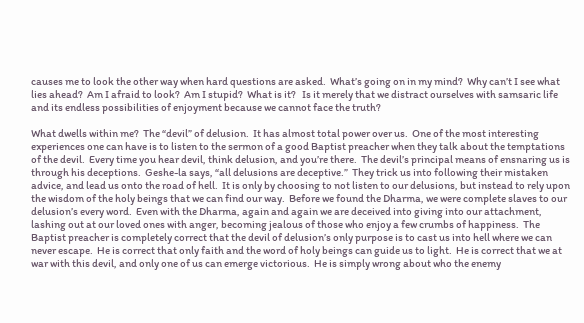causes me to look the other way when hard questions are asked.  What’s going on in my mind?  Why can’t I see what lies ahead?  Am I afraid to look?  Am I stupid?  What is it?   Is it merely that we distract ourselves with samsaric life and its endless possibilities of enjoyment because we cannot face the truth?

What dwells within me?  The “devil” of delusion.  It has almost total power over us.  One of the most interesting experiences one can have is to listen to the sermon of a good Baptist preacher when they talk about the temptations of the devil.  Every time you hear devil, think delusion, and you’re there.  The devil’s principal means of ensnaring us is through his deceptions.  Geshe-la says, “all delusions are deceptive.”  They trick us into following their mistaken advice, and lead us onto the road of hell.  It is only by choosing to not listen to our delusions, but instead to rely upon the wisdom of the holy beings that we can find our way.  Before we found the Dharma, we were complete slaves to our delusion’s every word.  Even with the Dharma, again and again we are deceived into giving into our attachment, lashing out at our loved ones with anger, becoming jealous of those who enjoy a few crumbs of happiness.  The Baptist preacher is completely correct that the devil of delusion’s only purpose is to cast us into hell where we can never escape.  He is correct that only faith and the word of holy beings can guide us to light.  He is correct that we at war with this devil, and only one of us can emerge victorious.  He is simply wrong about who the enemy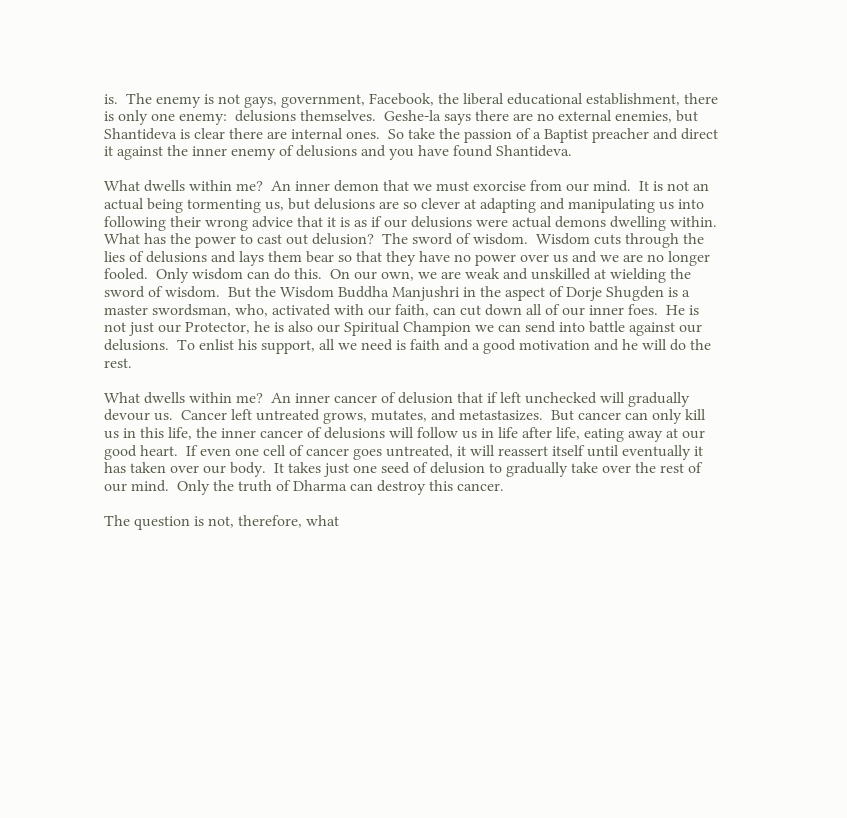is.  The enemy is not gays, government, Facebook, the liberal educational establishment, there is only one enemy:  delusions themselves.  Geshe-la says there are no external enemies, but Shantideva is clear there are internal ones.  So take the passion of a Baptist preacher and direct it against the inner enemy of delusions and you have found Shantideva.

What dwells within me?  An inner demon that we must exorcise from our mind.  It is not an actual being tormenting us, but delusions are so clever at adapting and manipulating us into following their wrong advice that it is as if our delusions were actual demons dwelling within.  What has the power to cast out delusion?  The sword of wisdom.  Wisdom cuts through the lies of delusions and lays them bear so that they have no power over us and we are no longer fooled.  Only wisdom can do this.  On our own, we are weak and unskilled at wielding the sword of wisdom.  But the Wisdom Buddha Manjushri in the aspect of Dorje Shugden is a master swordsman, who, activated with our faith, can cut down all of our inner foes.  He is not just our Protector, he is also our Spiritual Champion we can send into battle against our delusions.  To enlist his support, all we need is faith and a good motivation and he will do the rest.

What dwells within me?  An inner cancer of delusion that if left unchecked will gradually devour us.  Cancer left untreated grows, mutates, and metastasizes.  But cancer can only kill us in this life, the inner cancer of delusions will follow us in life after life, eating away at our good heart.  If even one cell of cancer goes untreated, it will reassert itself until eventually it has taken over our body.  It takes just one seed of delusion to gradually take over the rest of our mind.  Only the truth of Dharma can destroy this cancer.

The question is not, therefore, what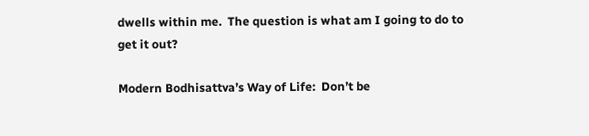dwells within me.  The question is what am I going to do to get it out?

Modern Bodhisattva’s Way of Life:  Don’t be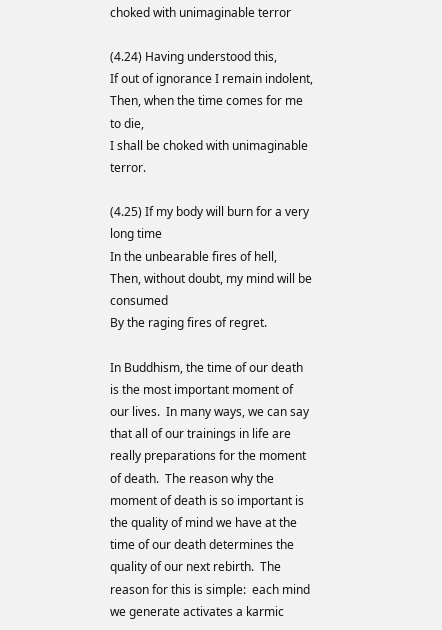choked with unimaginable terror

(4.24) Having understood this,
If out of ignorance I remain indolent,
Then, when the time comes for me to die,
I shall be choked with unimaginable terror.

(4.25) If my body will burn for a very long time
In the unbearable fires of hell,
Then, without doubt, my mind will be consumed
By the raging fires of regret.

In Buddhism, the time of our death is the most important moment of our lives.  In many ways, we can say that all of our trainings in life are really preparations for the moment of death.  The reason why the moment of death is so important is the quality of mind we have at the time of our death determines the quality of our next rebirth.  The reason for this is simple:  each mind we generate activates a karmic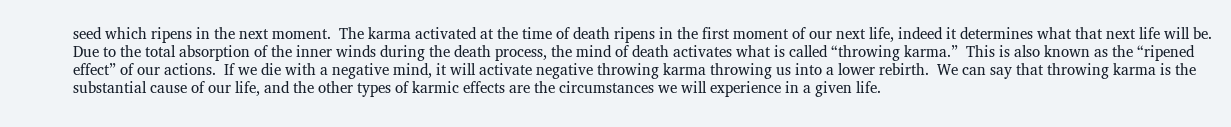seed which ripens in the next moment.  The karma activated at the time of death ripens in the first moment of our next life, indeed it determines what that next life will be.  Due to the total absorption of the inner winds during the death process, the mind of death activates what is called “throwing karma.”  This is also known as the “ripened effect” of our actions.  If we die with a negative mind, it will activate negative throwing karma throwing us into a lower rebirth.  We can say that throwing karma is the substantial cause of our life, and the other types of karmic effects are the circumstances we will experience in a given life.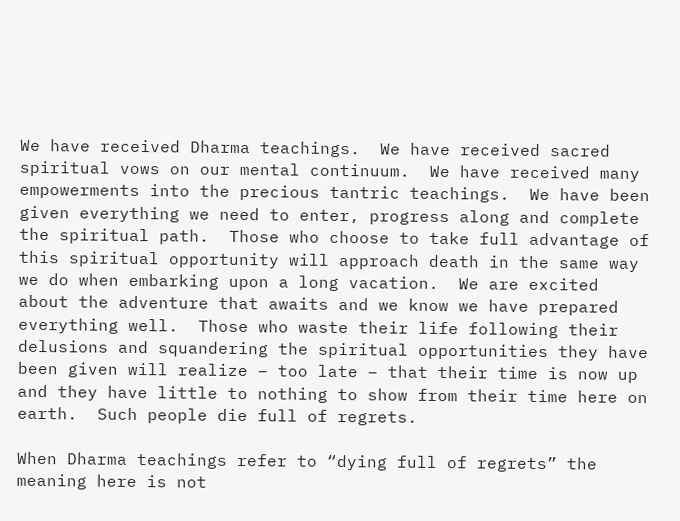We have received Dharma teachings.  We have received sacred spiritual vows on our mental continuum.  We have received many empowerments into the precious tantric teachings.  We have been given everything we need to enter, progress along and complete the spiritual path.  Those who choose to take full advantage of this spiritual opportunity will approach death in the same way we do when embarking upon a long vacation.  We are excited about the adventure that awaits and we know we have prepared everything well.  Those who waste their life following their delusions and squandering the spiritual opportunities they have been given will realize – too late – that their time is now up and they have little to nothing to show from their time here on earth.  Such people die full of regrets.

When Dharma teachings refer to “dying full of regrets” the meaning here is not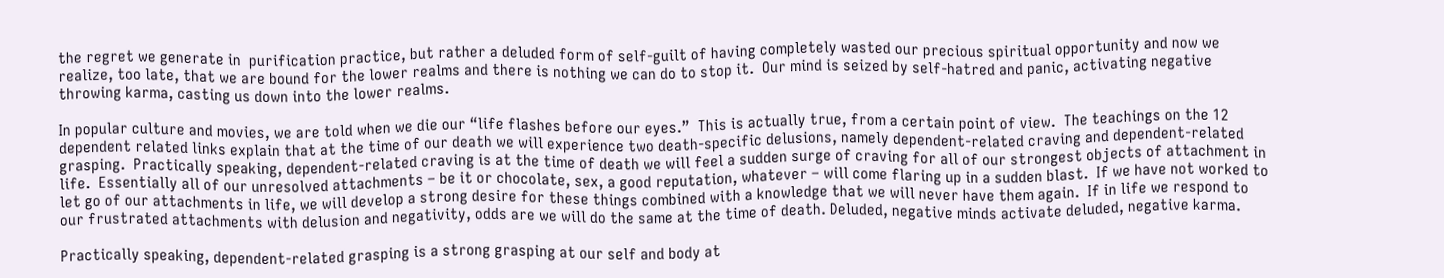the regret we generate in  purification practice, but rather a deluded form of self-guilt of having completely wasted our precious spiritual opportunity and now we realize, too late, that we are bound for the lower realms and there is nothing we can do to stop it.  Our mind is seized by self-hatred and panic, activating negative throwing karma, casting us down into the lower realms.

In popular culture and movies, we are told when we die our “life flashes before our eyes.”  This is actually true, from a certain point of view.  The teachings on the 12 dependent related links explain that at the time of our death we will experience two death-specific delusions, namely dependent-related craving and dependent-related grasping.  Practically speaking, dependent-related craving is at the time of death we will feel a sudden surge of craving for all of our strongest objects of attachment in life.  Essentially all of our unresolved attachments – be it or chocolate, sex, a good reputation, whatever – will come flaring up in a sudden blast.  If we have not worked to let go of our attachments in life, we will develop a strong desire for these things combined with a knowledge that we will never have them again.  If in life we respond to our frustrated attachments with delusion and negativity, odds are we will do the same at the time of death. Deluded, negative minds activate deluded, negative karma.

Practically speaking, dependent-related grasping is a strong grasping at our self and body at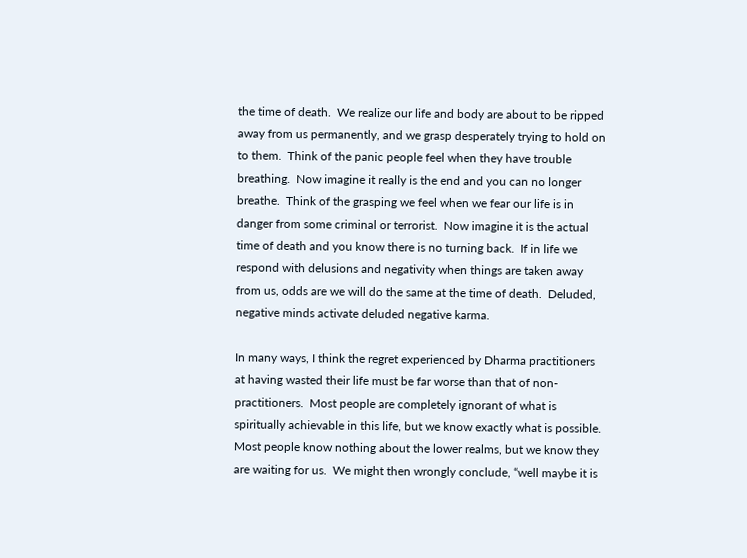the time of death.  We realize our life and body are about to be ripped away from us permanently, and we grasp desperately trying to hold on to them.  Think of the panic people feel when they have trouble breathing.  Now imagine it really is the end and you can no longer breathe.  Think of the grasping we feel when we fear our life is in danger from some criminal or terrorist.  Now imagine it is the actual time of death and you know there is no turning back.  If in life we respond with delusions and negativity when things are taken away from us, odds are we will do the same at the time of death.  Deluded, negative minds activate deluded negative karma.

In many ways, I think the regret experienced by Dharma practitioners at having wasted their life must be far worse than that of non-practitioners.  Most people are completely ignorant of what is spiritually achievable in this life, but we know exactly what is possible.  Most people know nothing about the lower realms, but we know they are waiting for us.  We might then wrongly conclude, “well maybe it is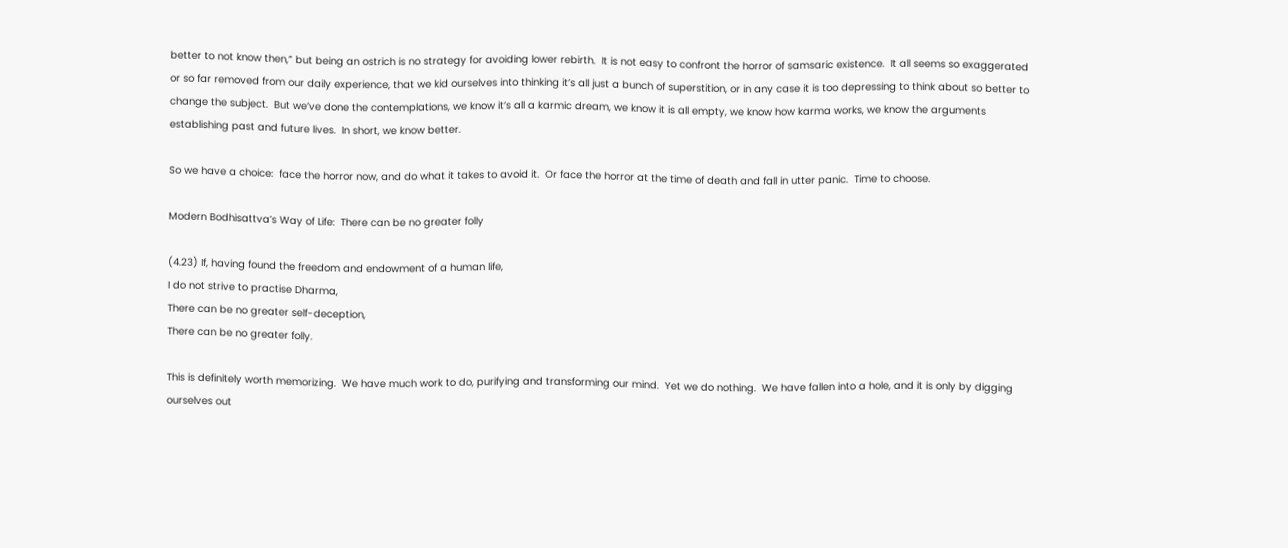better to not know then,” but being an ostrich is no strategy for avoiding lower rebirth.  It is not easy to confront the horror of samsaric existence.  It all seems so exaggerated or so far removed from our daily experience, that we kid ourselves into thinking it’s all just a bunch of superstition, or in any case it is too depressing to think about so better to change the subject.  But we’ve done the contemplations, we know it’s all a karmic dream, we know it is all empty, we know how karma works, we know the arguments establishing past and future lives.  In short, we know better.

So we have a choice:  face the horror now, and do what it takes to avoid it.  Or face the horror at the time of death and fall in utter panic.  Time to choose.

Modern Bodhisattva’s Way of Life:  There can be no greater folly

(4.23) If, having found the freedom and endowment of a human life,
I do not strive to practise Dharma,
There can be no greater self-deception,
There can be no greater folly.

This is definitely worth memorizing.  We have much work to do, purifying and transforming our mind.  Yet we do nothing.  We have fallen into a hole, and it is only by digging ourselves out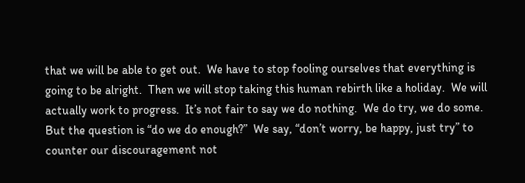that we will be able to get out.  We have to stop fooling ourselves that everything is going to be alright.  Then we will stop taking this human rebirth like a holiday.  We will actually work to progress.  It’s not fair to say we do nothing.  We do try, we do some.  But the question is “do we do enough?”  We say, “don’t worry, be happy, just try” to counter our discouragement not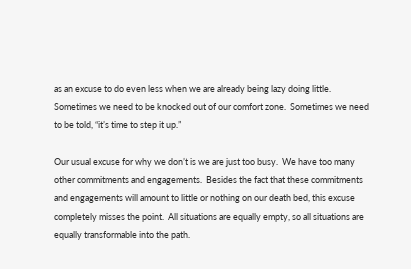as an excuse to do even less when we are already being lazy doing little.  Sometimes we need to be knocked out of our comfort zone.  Sometimes we need to be told, “it’s time to step it up.”

Our usual excuse for why we don’t is we are just too busy.  We have too many other commitments and engagements.  Besides the fact that these commitments and engagements will amount to little or nothing on our death bed, this excuse completely misses the point.  All situations are equally empty, so all situations are equally transformable into the path.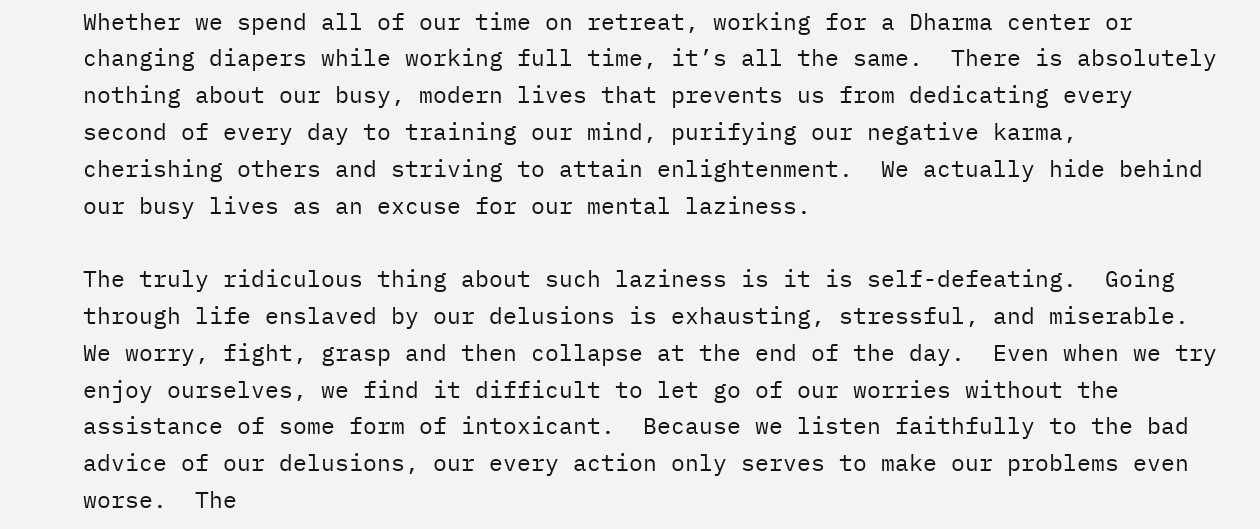Whether we spend all of our time on retreat, working for a Dharma center or changing diapers while working full time, it’s all the same.  There is absolutely nothing about our busy, modern lives that prevents us from dedicating every second of every day to training our mind, purifying our negative karma, cherishing others and striving to attain enlightenment.  We actually hide behind our busy lives as an excuse for our mental laziness.

The truly ridiculous thing about such laziness is it is self-defeating.  Going through life enslaved by our delusions is exhausting, stressful, and miserable.  We worry, fight, grasp and then collapse at the end of the day.  Even when we try enjoy ourselves, we find it difficult to let go of our worries without the assistance of some form of intoxicant.  Because we listen faithfully to the bad advice of our delusions, our every action only serves to make our problems even worse.  The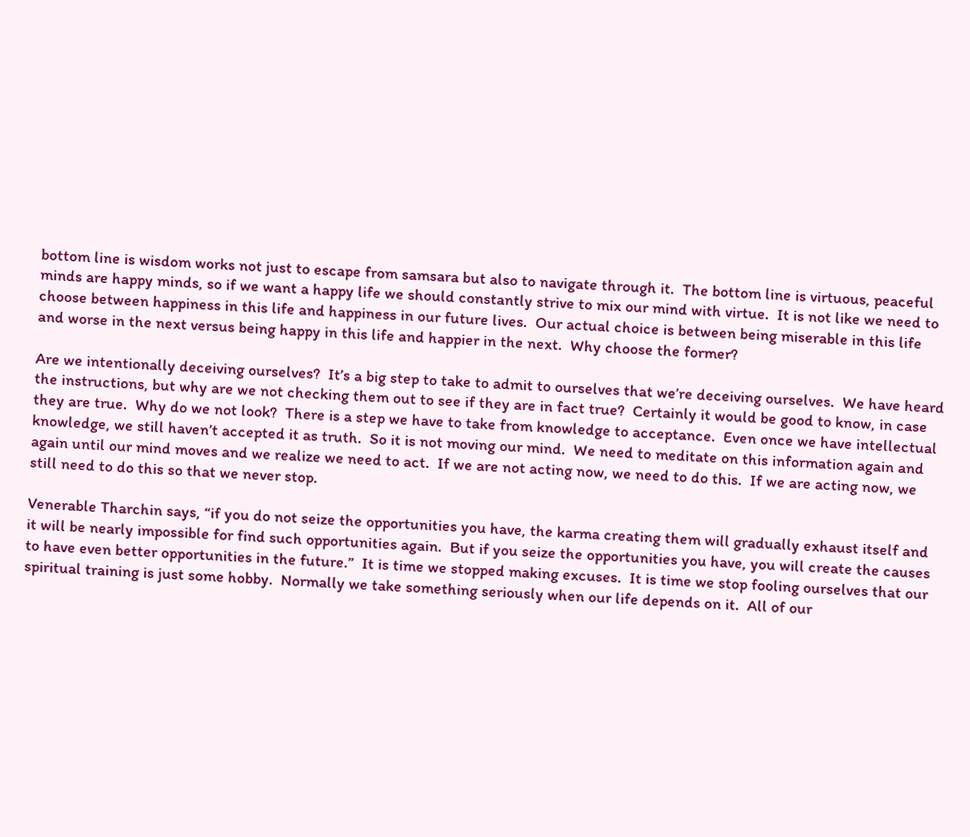bottom line is wisdom works not just to escape from samsara but also to navigate through it.  The bottom line is virtuous, peaceful minds are happy minds, so if we want a happy life we should constantly strive to mix our mind with virtue.  It is not like we need to choose between happiness in this life and happiness in our future lives.  Our actual choice is between being miserable in this life and worse in the next versus being happy in this life and happier in the next.  Why choose the former?

Are we intentionally deceiving ourselves?  It’s a big step to take to admit to ourselves that we’re deceiving ourselves.  We have heard the instructions, but why are we not checking them out to see if they are in fact true?  Certainly it would be good to know, in case they are true.  Why do we not look?  There is a step we have to take from knowledge to acceptance.  Even once we have intellectual knowledge, we still haven’t accepted it as truth.  So it is not moving our mind.  We need to meditate on this information again and again until our mind moves and we realize we need to act.  If we are not acting now, we need to do this.  If we are acting now, we still need to do this so that we never stop.

Venerable Tharchin says, “if you do not seize the opportunities you have, the karma creating them will gradually exhaust itself and it will be nearly impossible for find such opportunities again.  But if you seize the opportunities you have, you will create the causes to have even better opportunities in the future.”  It is time we stopped making excuses.  It is time we stop fooling ourselves that our spiritual training is just some hobby.  Normally we take something seriously when our life depends on it.  All of our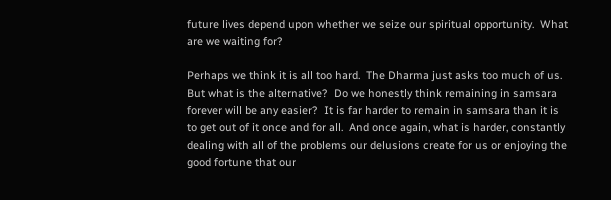future lives depend upon whether we seize our spiritual opportunity.  What are we waiting for?

Perhaps we think it is all too hard.  The Dharma just asks too much of us.  But what is the alternative?  Do we honestly think remaining in samsara forever will be any easier?  It is far harder to remain in samsara than it is to get out of it once and for all.  And once again, what is harder, constantly dealing with all of the problems our delusions create for us or enjoying the good fortune that our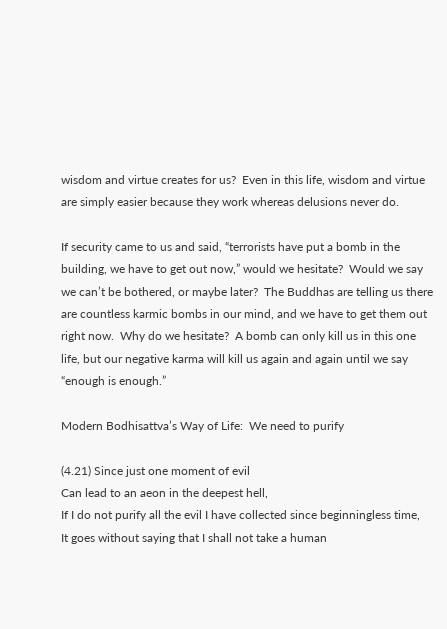wisdom and virtue creates for us?  Even in this life, wisdom and virtue are simply easier because they work whereas delusions never do.

If security came to us and said, “terrorists have put a bomb in the building, we have to get out now,” would we hesitate?  Would we say we can’t be bothered, or maybe later?  The Buddhas are telling us there are countless karmic bombs in our mind, and we have to get them out right now.  Why do we hesitate?  A bomb can only kill us in this one life, but our negative karma will kill us again and again until we say “enough is enough.”

Modern Bodhisattva’s Way of Life:  We need to purify

(4.21) Since just one moment of evil
Can lead to an aeon in the deepest hell,
If I do not purify all the evil I have collected since beginningless time,
It goes without saying that I shall not take a human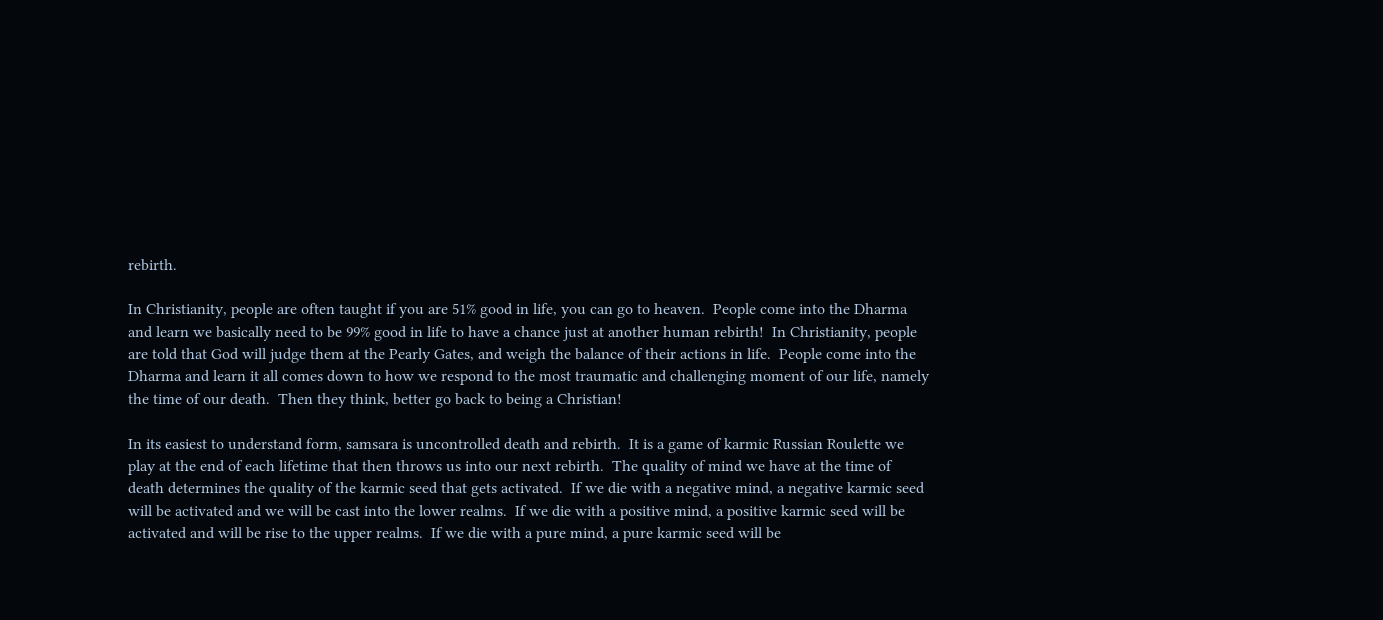rebirth.

In Christianity, people are often taught if you are 51% good in life, you can go to heaven.  People come into the Dharma and learn we basically need to be 99% good in life to have a chance just at another human rebirth!  In Christianity, people are told that God will judge them at the Pearly Gates, and weigh the balance of their actions in life.  People come into the Dharma and learn it all comes down to how we respond to the most traumatic and challenging moment of our life, namely the time of our death.  Then they think, better go back to being a Christian!

In its easiest to understand form, samsara is uncontrolled death and rebirth.  It is a game of karmic Russian Roulette we play at the end of each lifetime that then throws us into our next rebirth.  The quality of mind we have at the time of death determines the quality of the karmic seed that gets activated.  If we die with a negative mind, a negative karmic seed will be activated and we will be cast into the lower realms.  If we die with a positive mind, a positive karmic seed will be activated and will be rise to the upper realms.  If we die with a pure mind, a pure karmic seed will be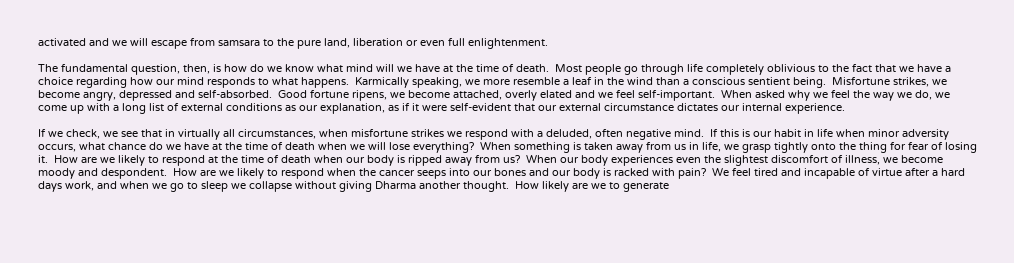activated and we will escape from samsara to the pure land, liberation or even full enlightenment.

The fundamental question, then, is how do we know what mind will we have at the time of death.  Most people go through life completely oblivious to the fact that we have a choice regarding how our mind responds to what happens.  Karmically speaking, we more resemble a leaf in the wind than a conscious sentient being.  Misfortune strikes, we become angry, depressed and self-absorbed.  Good fortune ripens, we become attached, overly elated and we feel self-important.  When asked why we feel the way we do, we come up with a long list of external conditions as our explanation, as if it were self-evident that our external circumstance dictates our internal experience.

If we check, we see that in virtually all circumstances, when misfortune strikes we respond with a deluded, often negative mind.  If this is our habit in life when minor adversity occurs, what chance do we have at the time of death when we will lose everything?  When something is taken away from us in life, we grasp tightly onto the thing for fear of losing it.  How are we likely to respond at the time of death when our body is ripped away from us?  When our body experiences even the slightest discomfort of illness, we become moody and despondent.  How are we likely to respond when the cancer seeps into our bones and our body is racked with pain?  We feel tired and incapable of virtue after a hard days work, and when we go to sleep we collapse without giving Dharma another thought.  How likely are we to generate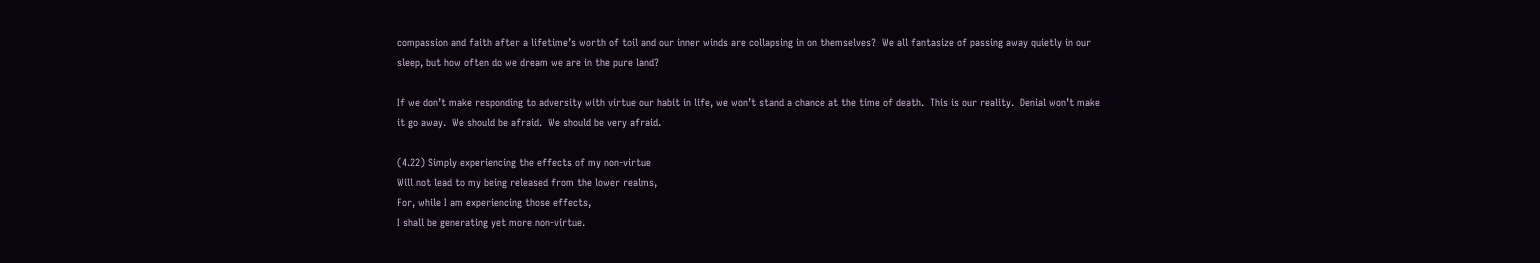compassion and faith after a lifetime’s worth of toil and our inner winds are collapsing in on themselves?  We all fantasize of passing away quietly in our sleep, but how often do we dream we are in the pure land?

If we don’t make responding to adversity with virtue our habit in life, we won’t stand a chance at the time of death.  This is our reality.  Denial won’t make it go away.  We should be afraid.  We should be very afraid.

(4.22) Simply experiencing the effects of my non-virtue
Will not lead to my being released from the lower realms,
For, while I am experiencing those effects,
I shall be generating yet more non-virtue.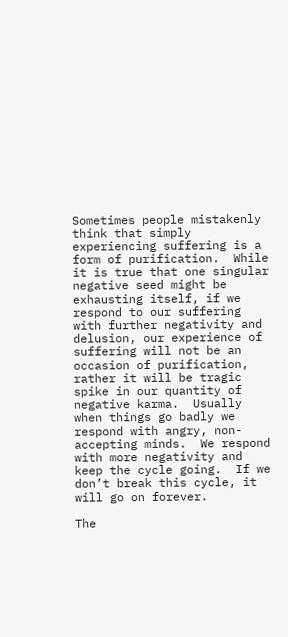Sometimes people mistakenly think that simply experiencing suffering is a form of purification.  While it is true that one singular negative seed might be exhausting itself, if we respond to our suffering with further negativity and delusion, our experience of suffering will not be an occasion of purification, rather it will be tragic spike in our quantity of negative karma.  Usually when things go badly we respond with angry, non-accepting minds.  We respond with more negativity and keep the cycle going.  If we don’t break this cycle, it will go on forever.

The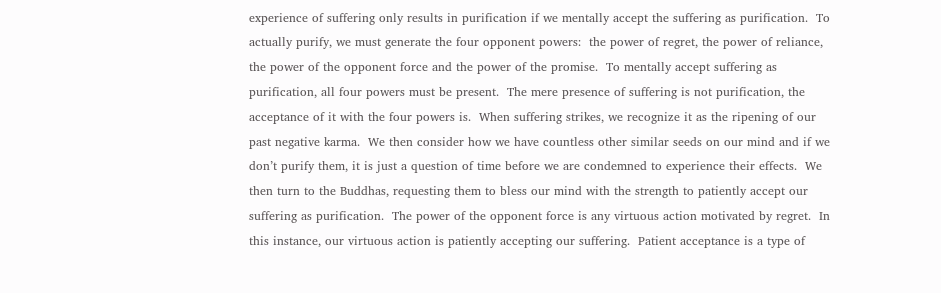experience of suffering only results in purification if we mentally accept the suffering as purification.  To actually purify, we must generate the four opponent powers:  the power of regret, the power of reliance, the power of the opponent force and the power of the promise.  To mentally accept suffering as purification, all four powers must be present.  The mere presence of suffering is not purification, the acceptance of it with the four powers is.  When suffering strikes, we recognize it as the ripening of our past negative karma.  We then consider how we have countless other similar seeds on our mind and if we don’t purify them, it is just a question of time before we are condemned to experience their effects.  We then turn to the Buddhas, requesting them to bless our mind with the strength to patiently accept our suffering as purification.  The power of the opponent force is any virtuous action motivated by regret.  In this instance, our virtuous action is patiently accepting our suffering.  Patient acceptance is a type of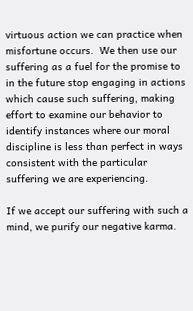virtuous action we can practice when misfortune occurs.  We then use our suffering as a fuel for the promise to in the future stop engaging in actions which cause such suffering, making effort to examine our behavior to identify instances where our moral discipline is less than perfect in ways consistent with the particular suffering we are experiencing.

If we accept our suffering with such a mind, we purify our negative karma.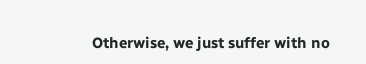Otherwise, we just suffer with no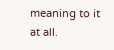meaning to it at all.